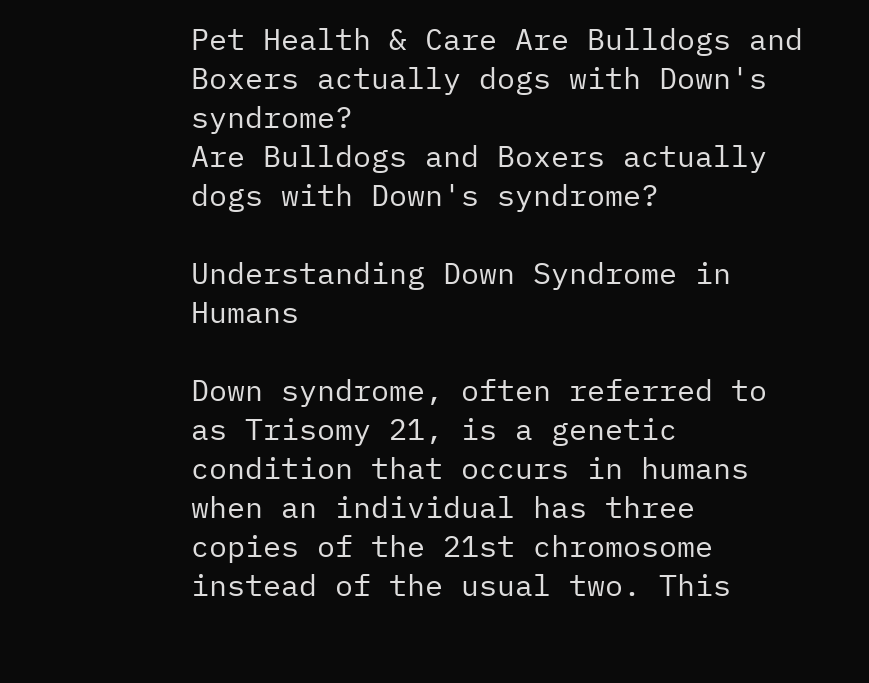Pet Health & Care Are Bulldogs and Boxers actually dogs with Down's syndrome?
Are Bulldogs and Boxers actually dogs with Down's syndrome?

Understanding Down Syndrome in Humans

Down syndrome, often referred to as Trisomy 21, is a genetic condition that occurs in humans when an individual has three copies of the 21st chromosome instead of the usual two. This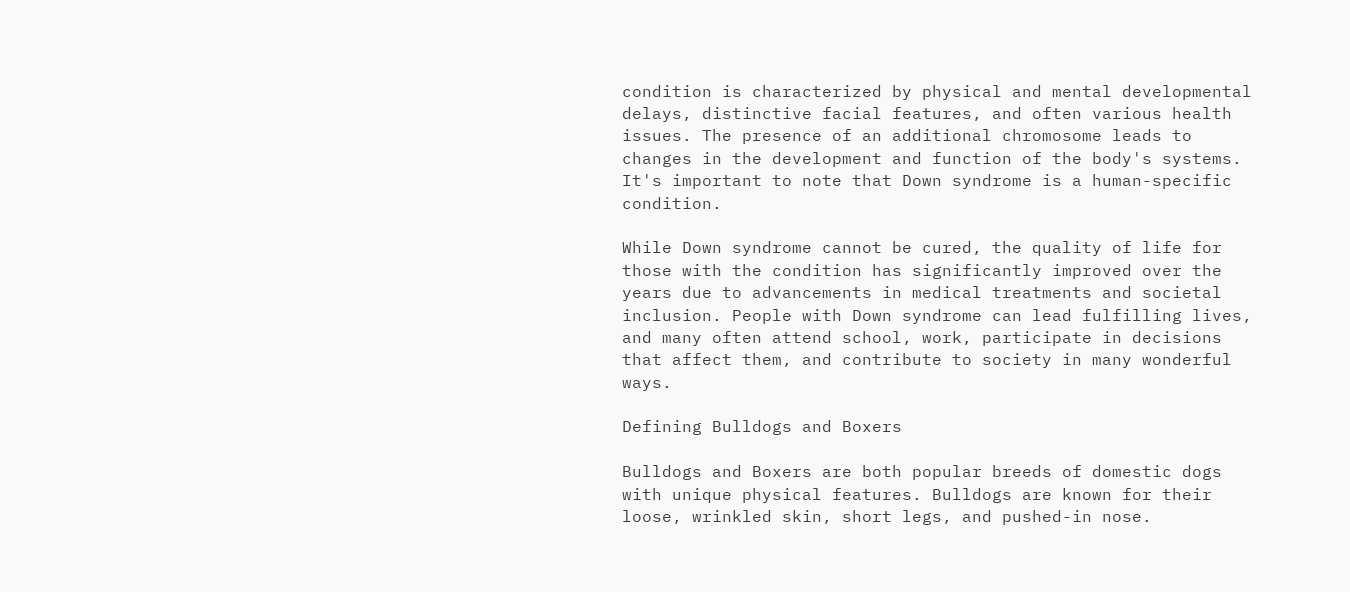condition is characterized by physical and mental developmental delays, distinctive facial features, and often various health issues. The presence of an additional chromosome leads to changes in the development and function of the body's systems. It's important to note that Down syndrome is a human-specific condition.

While Down syndrome cannot be cured, the quality of life for those with the condition has significantly improved over the years due to advancements in medical treatments and societal inclusion. People with Down syndrome can lead fulfilling lives, and many often attend school, work, participate in decisions that affect them, and contribute to society in many wonderful ways.

Defining Bulldogs and Boxers

Bulldogs and Boxers are both popular breeds of domestic dogs with unique physical features. Bulldogs are known for their loose, wrinkled skin, short legs, and pushed-in nose.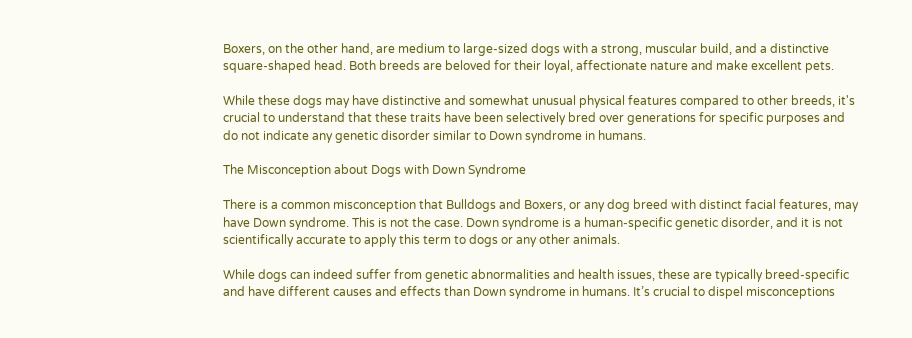Boxers, on the other hand, are medium to large-sized dogs with a strong, muscular build, and a distinctive square-shaped head. Both breeds are beloved for their loyal, affectionate nature and make excellent pets.

While these dogs may have distinctive and somewhat unusual physical features compared to other breeds, it's crucial to understand that these traits have been selectively bred over generations for specific purposes and do not indicate any genetic disorder similar to Down syndrome in humans.

The Misconception about Dogs with Down Syndrome

There is a common misconception that Bulldogs and Boxers, or any dog breed with distinct facial features, may have Down syndrome. This is not the case. Down syndrome is a human-specific genetic disorder, and it is not scientifically accurate to apply this term to dogs or any other animals.

While dogs can indeed suffer from genetic abnormalities and health issues, these are typically breed-specific and have different causes and effects than Down syndrome in humans. It’s crucial to dispel misconceptions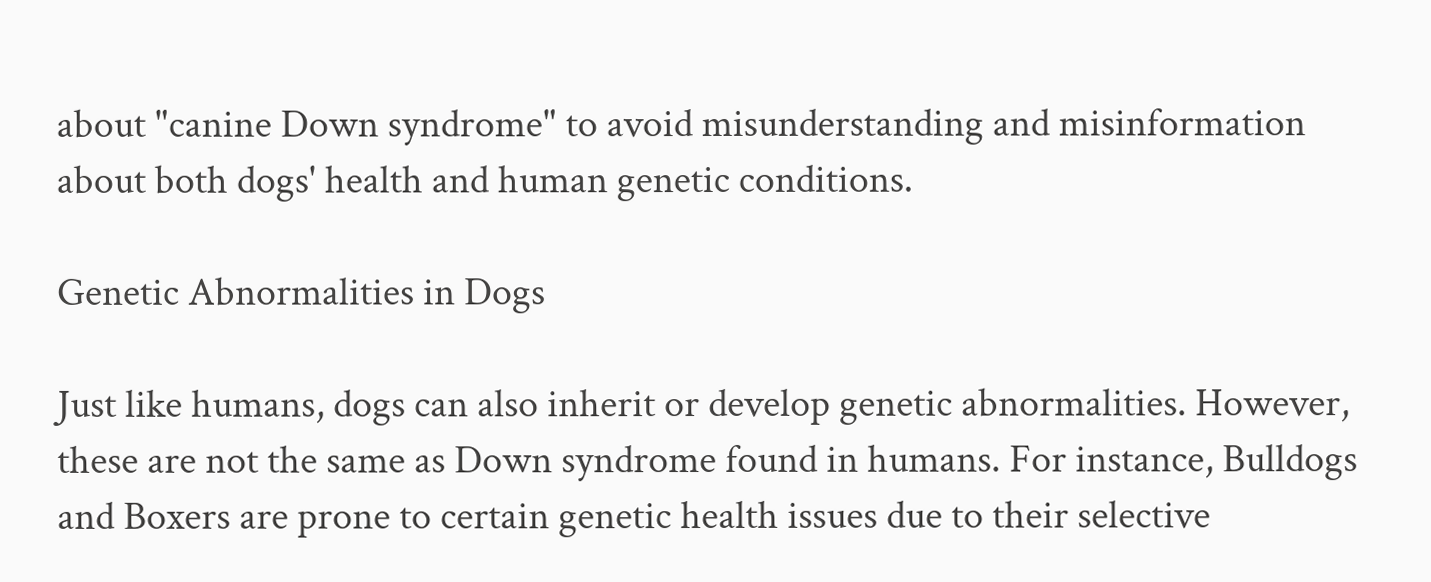about "canine Down syndrome" to avoid misunderstanding and misinformation about both dogs' health and human genetic conditions.

Genetic Abnormalities in Dogs

Just like humans, dogs can also inherit or develop genetic abnormalities. However, these are not the same as Down syndrome found in humans. For instance, Bulldogs and Boxers are prone to certain genetic health issues due to their selective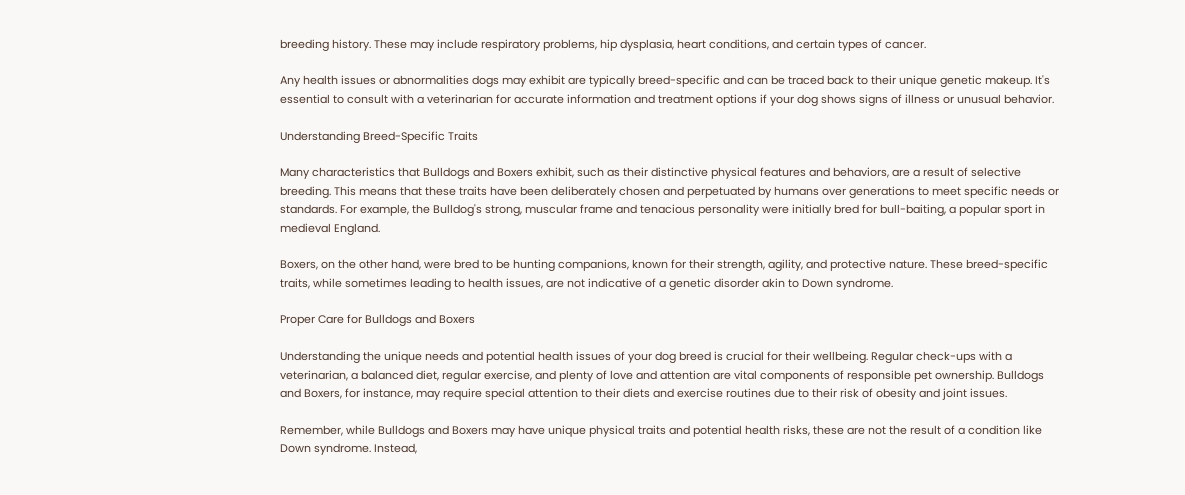breeding history. These may include respiratory problems, hip dysplasia, heart conditions, and certain types of cancer.

Any health issues or abnormalities dogs may exhibit are typically breed-specific and can be traced back to their unique genetic makeup. It's essential to consult with a veterinarian for accurate information and treatment options if your dog shows signs of illness or unusual behavior.

Understanding Breed-Specific Traits

Many characteristics that Bulldogs and Boxers exhibit, such as their distinctive physical features and behaviors, are a result of selective breeding. This means that these traits have been deliberately chosen and perpetuated by humans over generations to meet specific needs or standards. For example, the Bulldog's strong, muscular frame and tenacious personality were initially bred for bull-baiting, a popular sport in medieval England.

Boxers, on the other hand, were bred to be hunting companions, known for their strength, agility, and protective nature. These breed-specific traits, while sometimes leading to health issues, are not indicative of a genetic disorder akin to Down syndrome.

Proper Care for Bulldogs and Boxers

Understanding the unique needs and potential health issues of your dog breed is crucial for their wellbeing. Regular check-ups with a veterinarian, a balanced diet, regular exercise, and plenty of love and attention are vital components of responsible pet ownership. Bulldogs and Boxers, for instance, may require special attention to their diets and exercise routines due to their risk of obesity and joint issues.

Remember, while Bulldogs and Boxers may have unique physical traits and potential health risks, these are not the result of a condition like Down syndrome. Instead,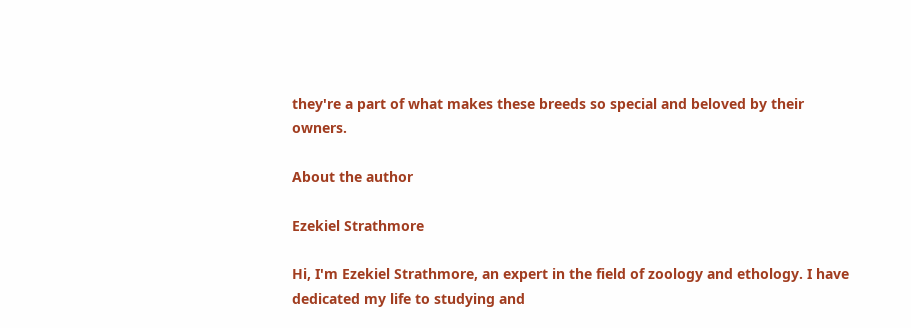they're a part of what makes these breeds so special and beloved by their owners.

About the author

Ezekiel Strathmore

Hi, I'm Ezekiel Strathmore, an expert in the field of zoology and ethology. I have dedicated my life to studying and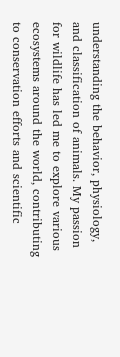understanding the behavior, physiology, and classification of animals. My passion for wildlife has led me to explore various ecosystems around the world, contributing to conservation efforts and scientific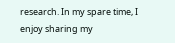research. In my spare time, I enjoy sharing my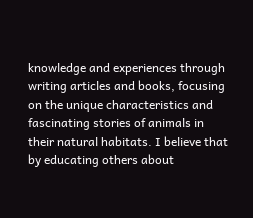knowledge and experiences through writing articles and books, focusing on the unique characteristics and fascinating stories of animals in their natural habitats. I believe that by educating others about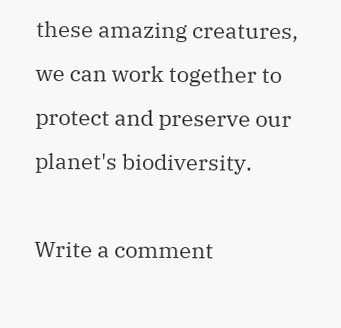these amazing creatures, we can work together to protect and preserve our planet's biodiversity.

Write a comment